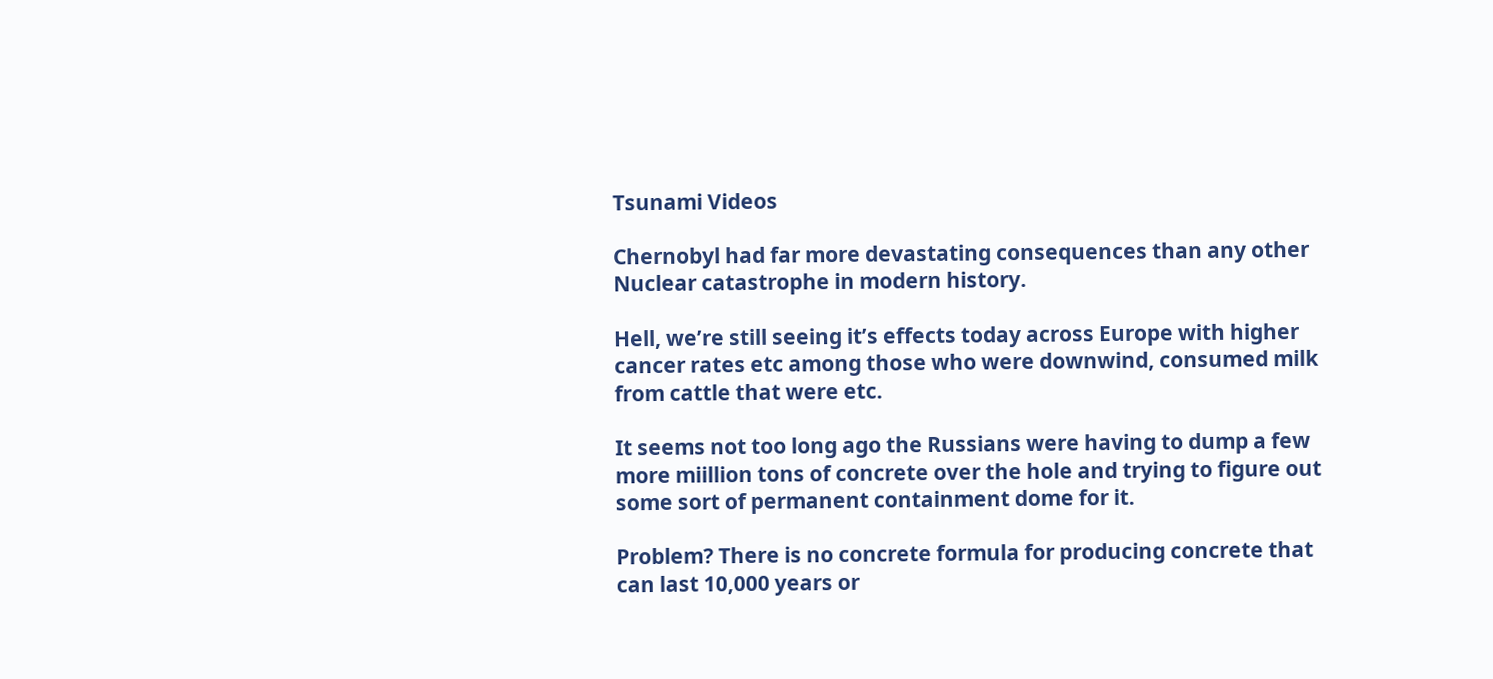Tsunami Videos

Chernobyl had far more devastating consequences than any other Nuclear catastrophe in modern history.

Hell, we’re still seeing it’s effects today across Europe with higher cancer rates etc among those who were downwind, consumed milk from cattle that were etc.

It seems not too long ago the Russians were having to dump a few more miillion tons of concrete over the hole and trying to figure out some sort of permanent containment dome for it.

Problem? There is no concrete formula for producing concrete that can last 10,000 years or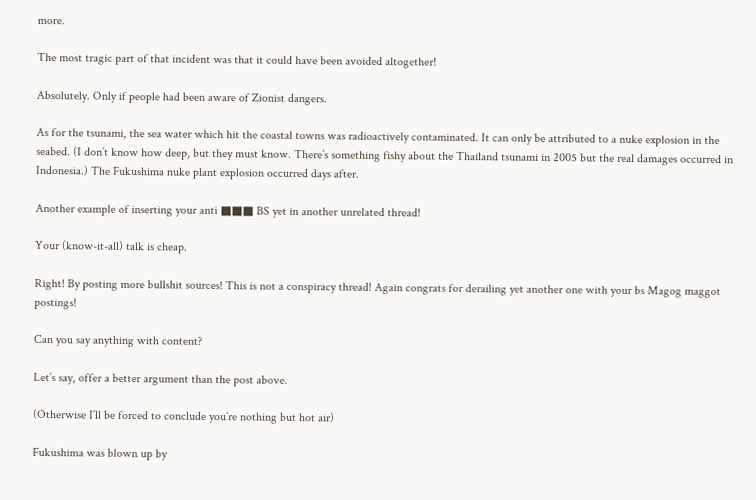more.

The most tragic part of that incident was that it could have been avoided altogether!

Absolutely. Only if people had been aware of Zionist dangers.

As for the tsunami, the sea water which hit the coastal towns was radioactively contaminated. It can only be attributed to a nuke explosion in the seabed. (I don’t know how deep, but they must know. There’s something fishy about the Thailand tsunami in 2005 but the real damages occurred in Indonesia.) The Fukushima nuke plant explosion occurred days after.

Another example of inserting your anti ■■■ BS yet in another unrelated thread!

Your (know-it-all) talk is cheap.

Right! By posting more bullshit sources! This is not a conspiracy thread! Again congrats for derailing yet another one with your bs Magog maggot postings!

Can you say anything with content?

Let’s say, offer a better argument than the post above.

(Otherwise I’ll be forced to conclude you’re nothing but hot air)

Fukushima was blown up by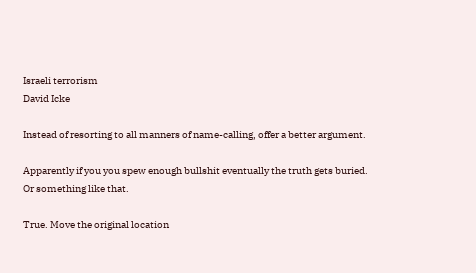Israeli terrorism
David Icke

Instead of resorting to all manners of name-calling, offer a better argument.

Apparently if you you spew enough bullshit eventually the truth gets buried. Or something like that.

True. Move the original location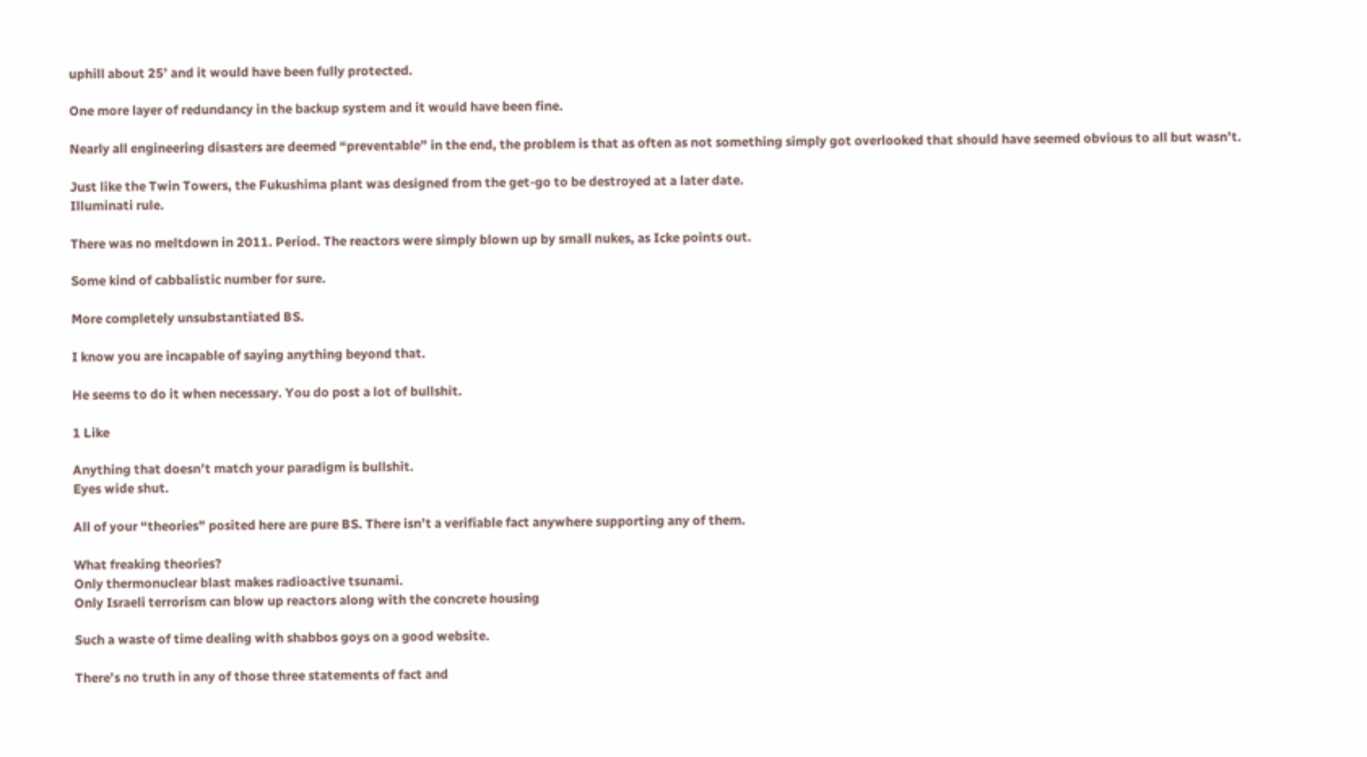uphill about 25’ and it would have been fully protected.

One more layer of redundancy in the backup system and it would have been fine.

Nearly all engineering disasters are deemed “preventable” in the end, the problem is that as often as not something simply got overlooked that should have seemed obvious to all but wasn’t.

Just like the Twin Towers, the Fukushima plant was designed from the get-go to be destroyed at a later date.
Illuminati rule.

There was no meltdown in 2011. Period. The reactors were simply blown up by small nukes, as Icke points out.

Some kind of cabbalistic number for sure.

More completely unsubstantiated BS.

I know you are incapable of saying anything beyond that.

He seems to do it when necessary. You do post a lot of bullshit.

1 Like

Anything that doesn’t match your paradigm is bullshit.
Eyes wide shut.

All of your “theories” posited here are pure BS. There isn’t a verifiable fact anywhere supporting any of them.

What freaking theories?
Only thermonuclear blast makes radioactive tsunami.
Only Israeli terrorism can blow up reactors along with the concrete housing

Such a waste of time dealing with shabbos goys on a good website.

There’s no truth in any of those three statements of fact and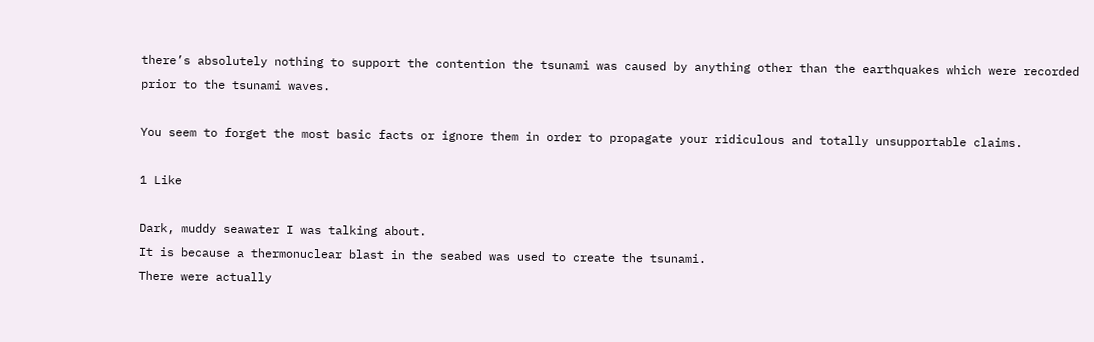there’s absolutely nothing to support the contention the tsunami was caused by anything other than the earthquakes which were recorded prior to the tsunami waves.

You seem to forget the most basic facts or ignore them in order to propagate your ridiculous and totally unsupportable claims.

1 Like

Dark, muddy seawater I was talking about.
It is because a thermonuclear blast in the seabed was used to create the tsunami.
There were actually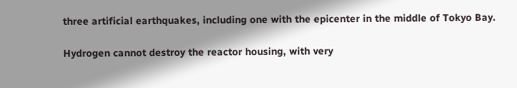three artificial earthquakes, including one with the epicenter in the middle of Tokyo Bay.

Hydrogen cannot destroy the reactor housing, with very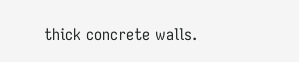thick concrete walls.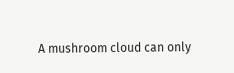A mushroom cloud can only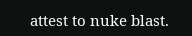attest to nuke blast.